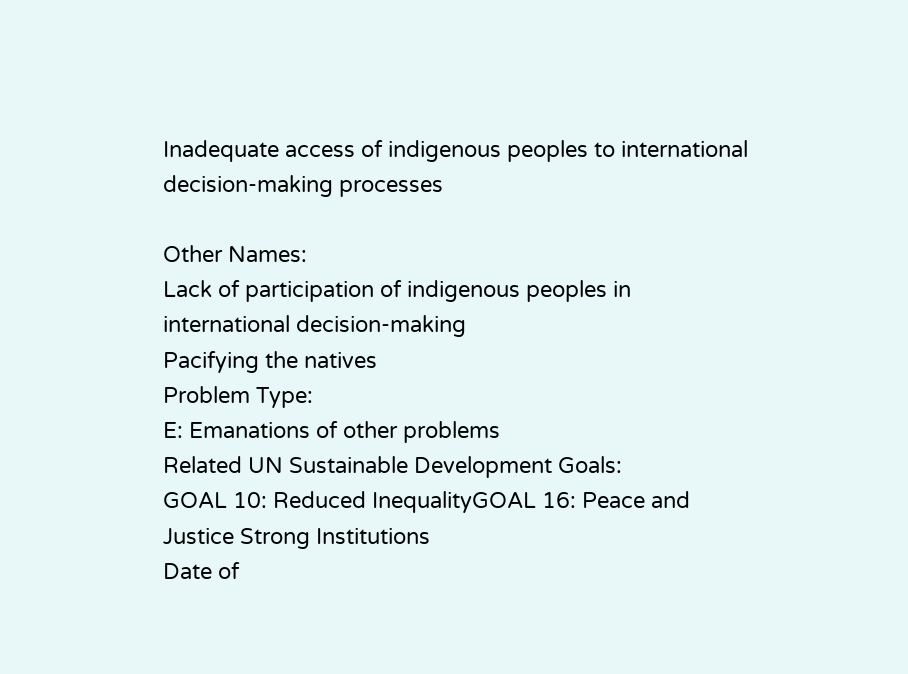Inadequate access of indigenous peoples to international decision-making processes

Other Names:
Lack of participation of indigenous peoples in international decision-making
Pacifying the natives
Problem Type:
E: Emanations of other problems
Related UN Sustainable Development Goals:
GOAL 10: Reduced InequalityGOAL 16: Peace and Justice Strong Institutions
Date of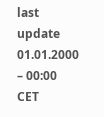last update
01.01.2000 – 00:00 CET